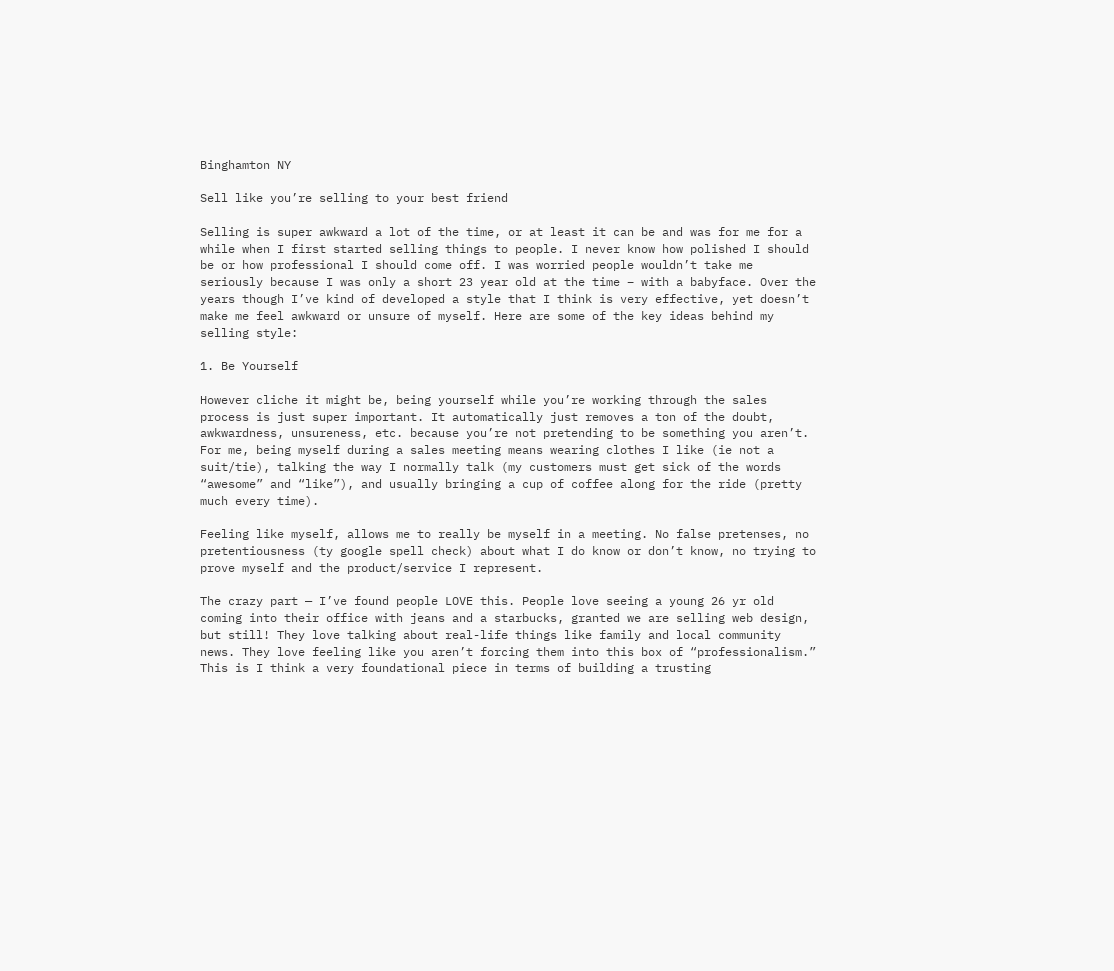Binghamton NY

Sell like you’re selling to your best friend

Selling is super awkward a lot of the time, or at least it can be and was for me for a while when I first started selling things to people. I never know how polished I should be or how professional I should come off. I was worried people wouldn’t take me seriously because I was only a short 23 year old at the time – with a babyface. Over the years though I’ve kind of developed a style that I think is very effective, yet doesn’t make me feel awkward or unsure of myself. Here are some of the key ideas behind my selling style:

1. Be Yourself

However cliche it might be, being yourself while you’re working through the sales process is just super important. It automatically just removes a ton of the doubt, awkwardness, unsureness, etc. because you’re not pretending to be something you aren’t. For me, being myself during a sales meeting means wearing clothes I like (ie not a suit/tie), talking the way I normally talk (my customers must get sick of the words “awesome” and “like”), and usually bringing a cup of coffee along for the ride (pretty much every time).

Feeling like myself, allows me to really be myself in a meeting. No false pretenses, no pretentiousness (ty google spell check) about what I do know or don’t know, no trying to prove myself and the product/service I represent.

The crazy part — I’ve found people LOVE this. People love seeing a young 26 yr old coming into their office with jeans and a starbucks, granted we are selling web design, but still! They love talking about real-life things like family and local community news. They love feeling like you aren’t forcing them into this box of “professionalism.” This is I think a very foundational piece in terms of building a trusting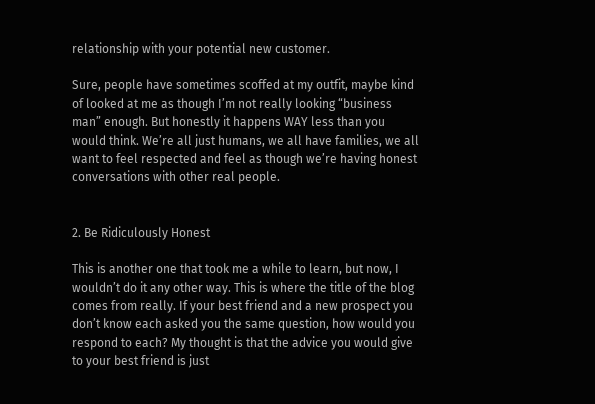relationship with your potential new customer.

Sure, people have sometimes scoffed at my outfit, maybe kind of looked at me as though I’m not really looking “business man” enough. But honestly it happens WAY less than you would think. We’re all just humans, we all have families, we all want to feel respected and feel as though we’re having honest conversations with other real people.


2. Be Ridiculously Honest

This is another one that took me a while to learn, but now, I wouldn’t do it any other way. This is where the title of the blog comes from really. If your best friend and a new prospect you don’t know each asked you the same question, how would you respond to each? My thought is that the advice you would give to your best friend is just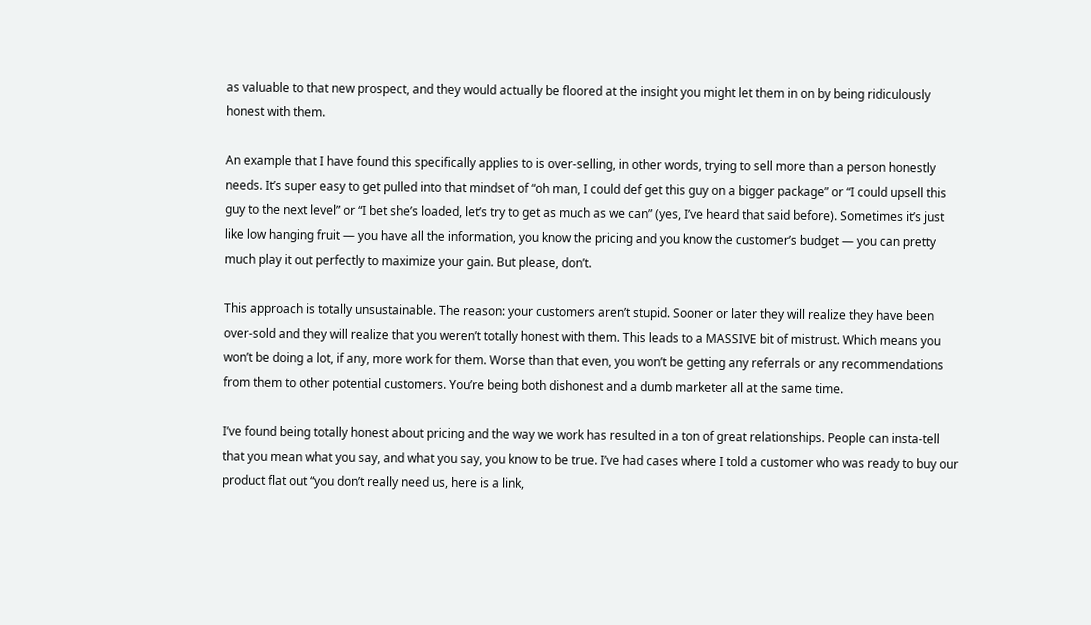as valuable to that new prospect, and they would actually be floored at the insight you might let them in on by being ridiculously honest with them.

An example that I have found this specifically applies to is over-selling, in other words, trying to sell more than a person honestly needs. It’s super easy to get pulled into that mindset of “oh man, I could def get this guy on a bigger package” or “I could upsell this guy to the next level” or “I bet she’s loaded, let’s try to get as much as we can” (yes, I’ve heard that said before). Sometimes it’s just like low hanging fruit — you have all the information, you know the pricing and you know the customer’s budget — you can pretty much play it out perfectly to maximize your gain. But please, don’t.

This approach is totally unsustainable. The reason: your customers aren’t stupid. Sooner or later they will realize they have been over-sold and they will realize that you weren’t totally honest with them. This leads to a MASSIVE bit of mistrust. Which means you won’t be doing a lot, if any, more work for them. Worse than that even, you won’t be getting any referrals or any recommendations from them to other potential customers. You’re being both dishonest and a dumb marketer all at the same time.

I’ve found being totally honest about pricing and the way we work has resulted in a ton of great relationships. People can insta-tell that you mean what you say, and what you say, you know to be true. I’ve had cases where I told a customer who was ready to buy our product flat out “you don’t really need us, here is a link,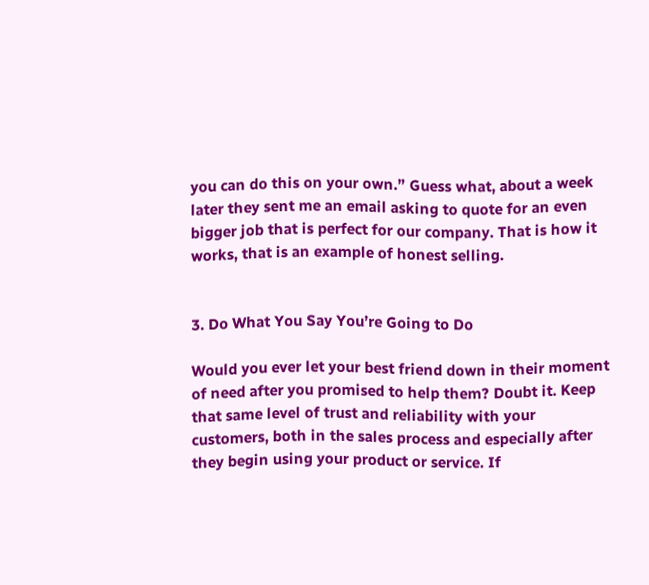you can do this on your own.” Guess what, about a week later they sent me an email asking to quote for an even bigger job that is perfect for our company. That is how it works, that is an example of honest selling.


3. Do What You Say You’re Going to Do

Would you ever let your best friend down in their moment of need after you promised to help them? Doubt it. Keep that same level of trust and reliability with your customers, both in the sales process and especially after they begin using your product or service. If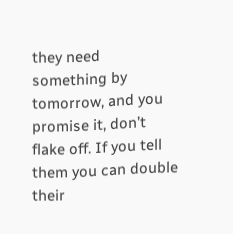they need something by tomorrow, and you promise it, don’t flake off. If you tell them you can double their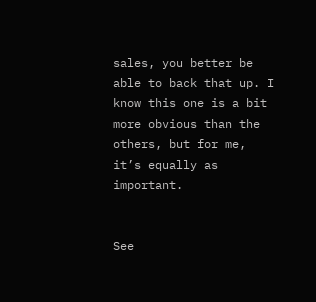sales, you better be able to back that up. I know this one is a bit more obvious than the others, but for me, it’s equally as important.


See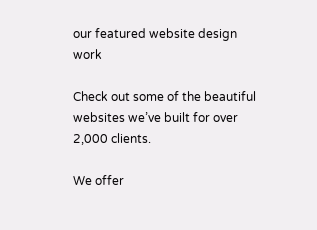our featured website design work

Check out some of the beautiful websites we’ve built for over 2,000 clients.

We offer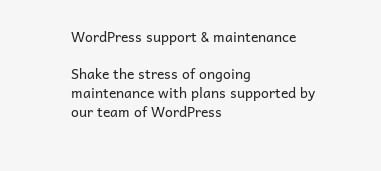WordPress support & maintenance

Shake the stress of ongoing maintenance with plans supported by our team of WordPress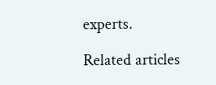experts.

Related articles